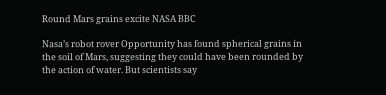Round Mars grains excite NASA BBC

Nasa’s robot rover Opportunity has found spherical grains in the soil of Mars, suggesting they could have been rounded by the action of water. But scientists say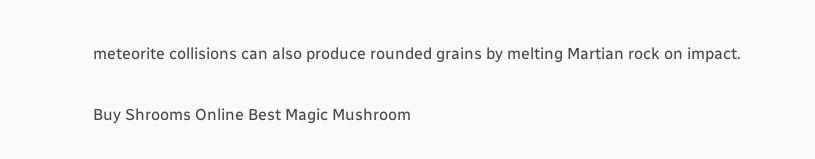meteorite collisions can also produce rounded grains by melting Martian rock on impact.

Buy Shrooms Online Best Magic Mushroom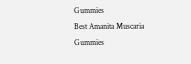Gummies
Best Amanita Muscaria Gummies